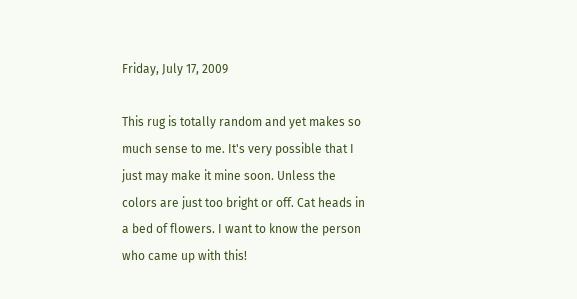Friday, July 17, 2009

This rug is totally random and yet makes so much sense to me. It's very possible that I just may make it mine soon. Unless the colors are just too bright or off. Cat heads in a bed of flowers. I want to know the person who came up with this!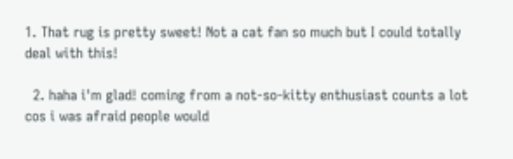1. That rug is pretty sweet! Not a cat fan so much but I could totally deal with this!

  2. haha i'm glad! coming from a not-so-kitty enthusiast counts a lot cos i was afraid people would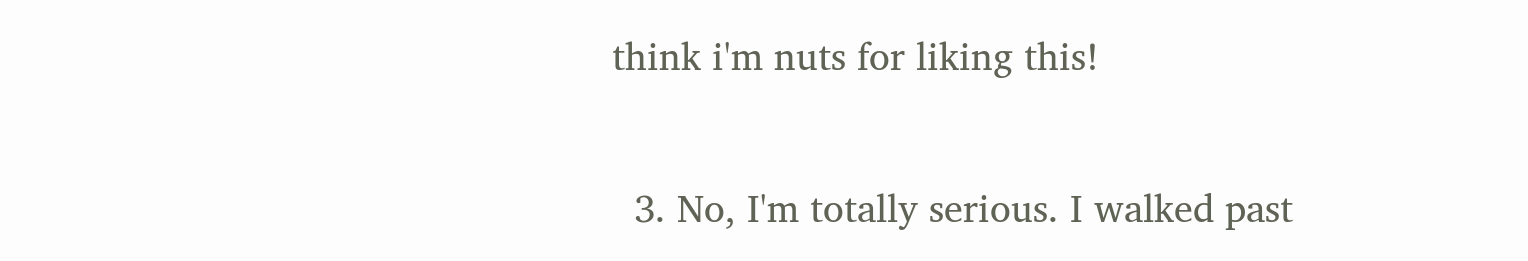think i'm nuts for liking this!

  3. No, I'm totally serious. I walked past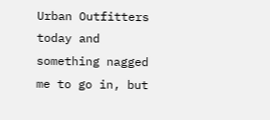Urban Outfitters today and something nagged me to go in, but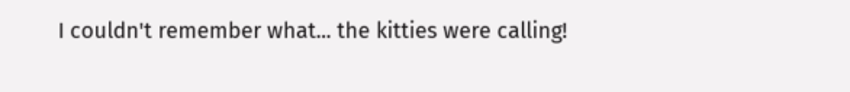I couldn't remember what... the kitties were calling!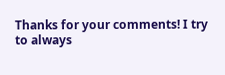Thanks for your comments! I try to always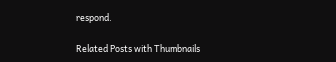respond.

Related Posts with Thumbnails